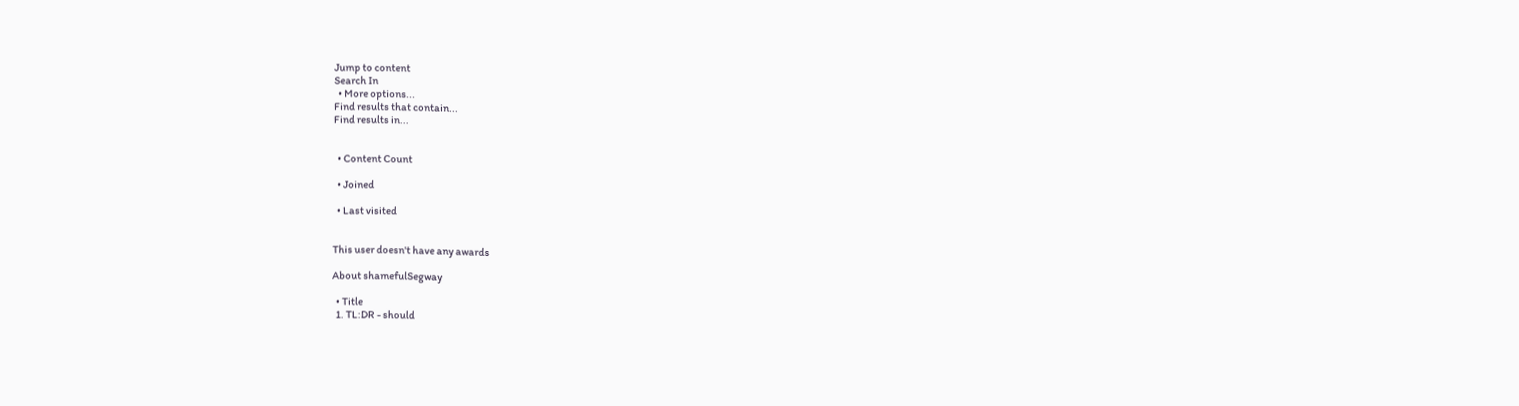Jump to content
Search In
  • More options...
Find results that contain...
Find results in...


  • Content Count

  • Joined

  • Last visited


This user doesn't have any awards

About shamefulSegway

  • Title
  1. TL:DR - should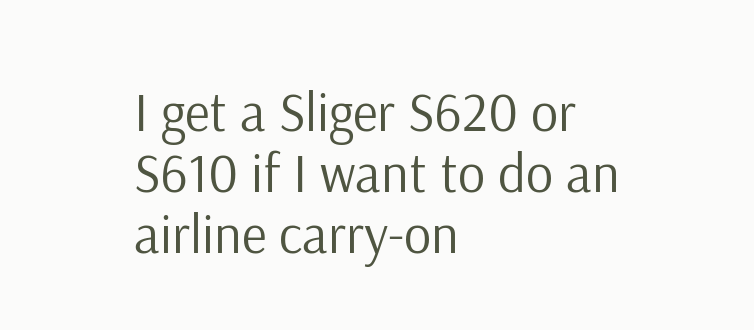I get a Sliger S620 or S610 if I want to do an airline carry-on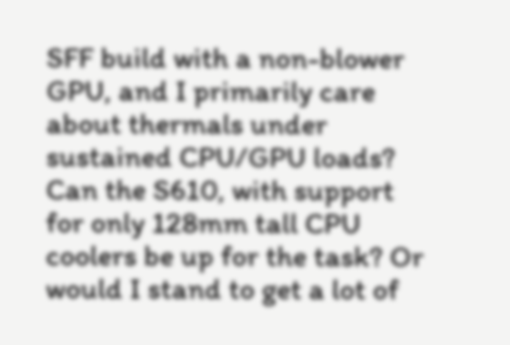SFF build with a non-blower GPU, and I primarily care about thermals under sustained CPU/GPU loads? Can the S610, with support for only 128mm tall CPU coolers be up for the task? Or would I stand to get a lot of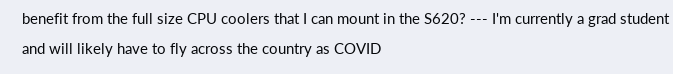benefit from the full size CPU coolers that I can mount in the S620? --- I'm currently a grad student and will likely have to fly across the country as COVID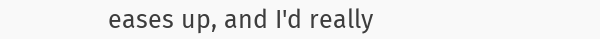eases up, and I'd really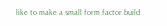like to make a small form factor build